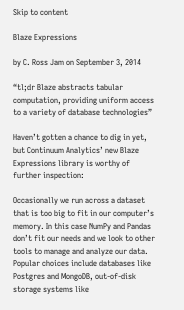Skip to content

Blaze Expressions

by C. Ross Jam on September 3, 2014

“tl;dr Blaze abstracts tabular computation, providing uniform access to a variety of database technologies”

Haven’t gotten a chance to dig in yet, but Continuum Analytics’ new Blaze Expressions library is worthy of further inspection:

Occasionally we run across a dataset that is too big to fit in our computer’s memory. In this case NumPy and Pandas don’t fit our needs and we look to other tools to manage and analyze our data. Popular choices include databases like Postgres and MongoDB, out-of-disk storage systems like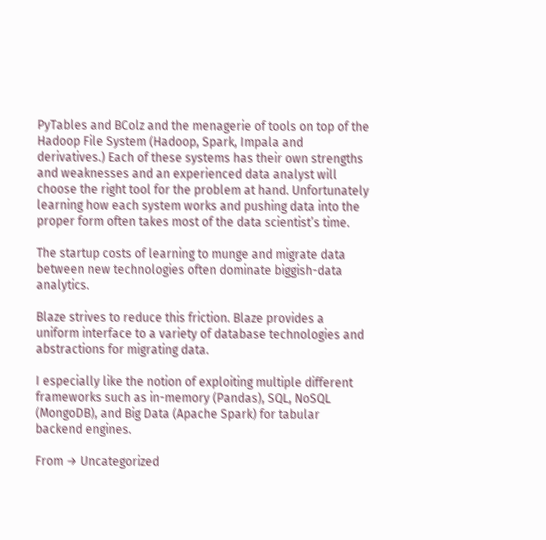PyTables and BColz and the menagerie of tools on top of the Hadoop File System (Hadoop, Spark, Impala and derivatives.) Each of these systems has their own strengths and weaknesses and an experienced data analyst will choose the right tool for the problem at hand. Unfortunately learning how each system works and pushing data into the proper form often takes most of the data scientist’s time.

The startup costs of learning to munge and migrate data between new technologies often dominate biggish-data analytics.

Blaze strives to reduce this friction. Blaze provides a uniform interface to a variety of database technologies and abstractions for migrating data.

I especially like the notion of exploiting multiple different frameworks such as in-memory (Pandas), SQL, NoSQL (MongoDB), and Big Data (Apache Spark) for tabular backend engines.

From → Uncategorized